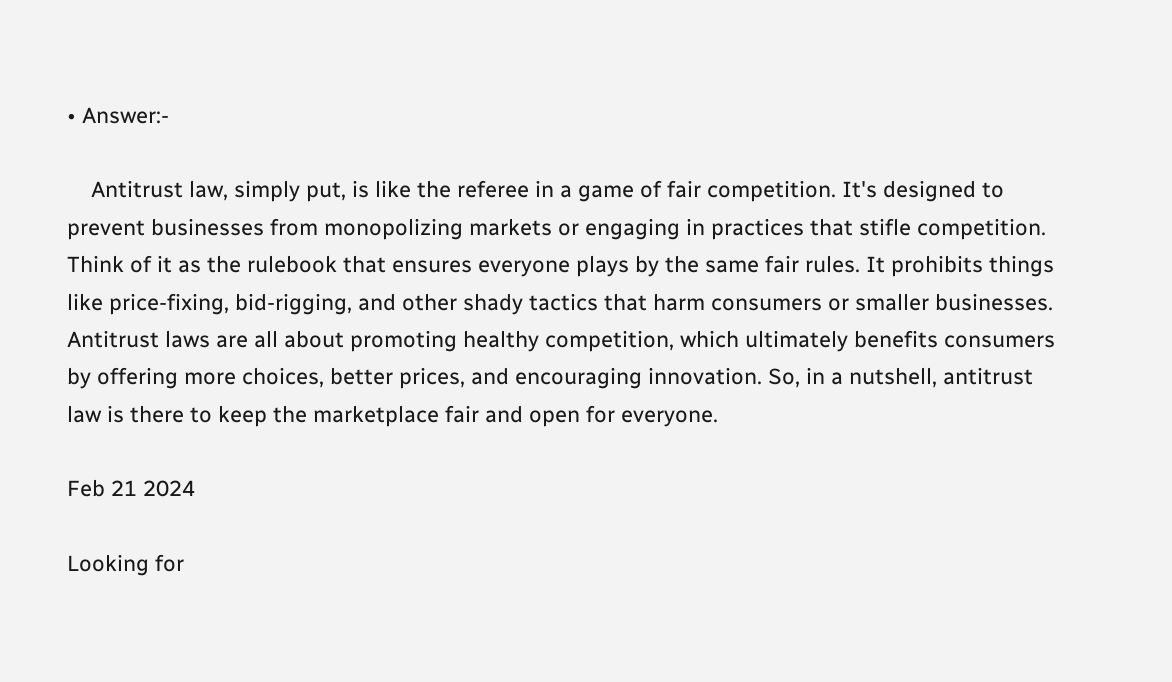• Answer:-

    Antitrust law, simply put, is like the referee in a game of fair competition. It's designed to prevent businesses from monopolizing markets or engaging in practices that stifle competition. Think of it as the rulebook that ensures everyone plays by the same fair rules. It prohibits things like price-fixing, bid-rigging, and other shady tactics that harm consumers or smaller businesses. Antitrust laws are all about promoting healthy competition, which ultimately benefits consumers by offering more choices, better prices, and encouraging innovation. So, in a nutshell, antitrust law is there to keep the marketplace fair and open for everyone.

Feb 21 2024

Looking for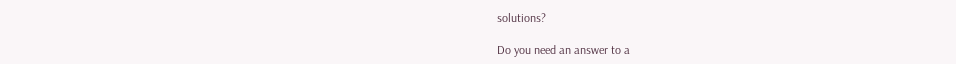solutions?

Do you need an answer to a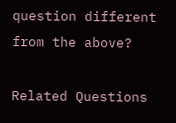question different from the above?

Related Questions